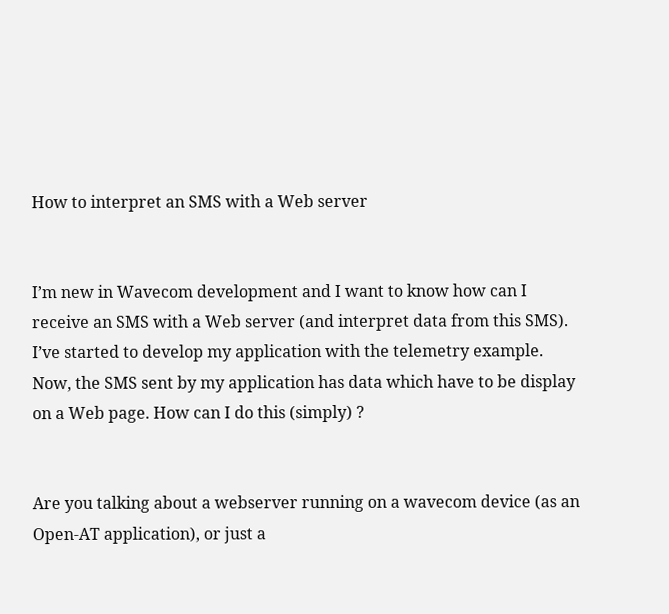How to interpret an SMS with a Web server


I’m new in Wavecom development and I want to know how can I receive an SMS with a Web server (and interpret data from this SMS). I’ve started to develop my application with the telemetry example. Now, the SMS sent by my application has data which have to be display on a Web page. How can I do this (simply) ?


Are you talking about a webserver running on a wavecom device (as an Open-AT application), or just a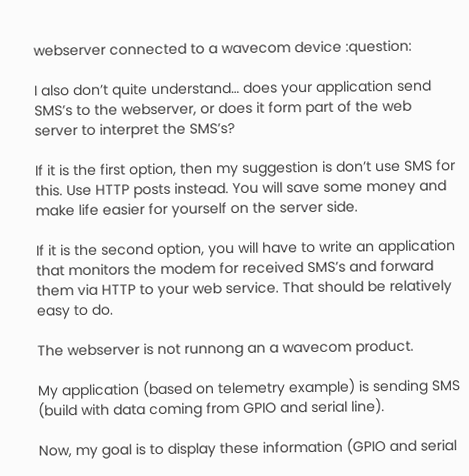webserver connected to a wavecom device :question:

I also don’t quite understand… does your application send SMS’s to the webserver, or does it form part of the web server to interpret the SMS’s?

If it is the first option, then my suggestion is don’t use SMS for this. Use HTTP posts instead. You will save some money and make life easier for yourself on the server side.

If it is the second option, you will have to write an application that monitors the modem for received SMS’s and forward them via HTTP to your web service. That should be relatively easy to do.

The webserver is not runnong an a wavecom product.

My application (based on telemetry example) is sending SMS (build with data coming from GPIO and serial line).

Now, my goal is to display these information (GPIO and serial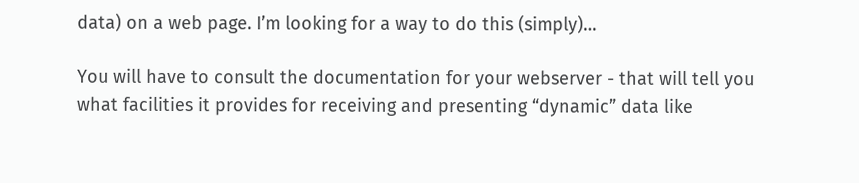data) on a web page. I’m looking for a way to do this (simply)…

You will have to consult the documentation for your webserver - that will tell you what facilities it provides for receiving and presenting “dynamic” data like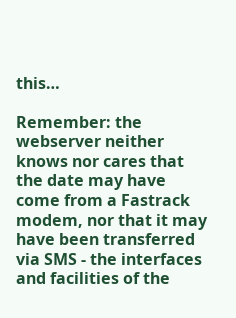this…

Remember: the webserver neither knows nor cares that the date may have come from a Fastrack modem, nor that it may have been transferred via SMS - the interfaces and facilities of the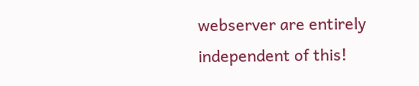webserver are entirely independent of this!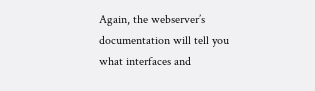Again, the webserver’s documentation will tell you what interfaces and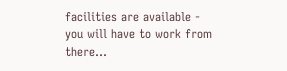facilities are available - you will have to work from there…